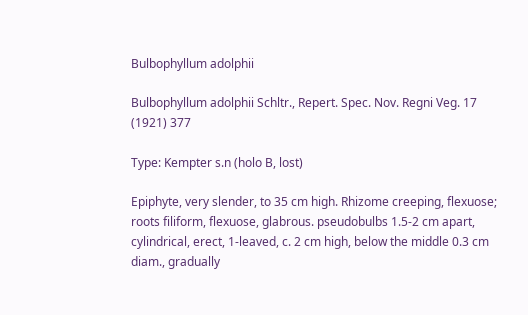Bulbophyllum adolphii

Bulbophyllum adolphii Schltr., Repert. Spec. Nov. Regni Veg. 17 (1921) 377

Type: Kempter s.n (holo B, lost)

Epiphyte, very slender, to 35 cm high. Rhizome creeping, flexuose; roots filiform, flexuose, glabrous. pseudobulbs 1.5-2 cm apart, cylindrical, erect, 1-leaved, c. 2 cm high, below the middle 0.3 cm diam., gradually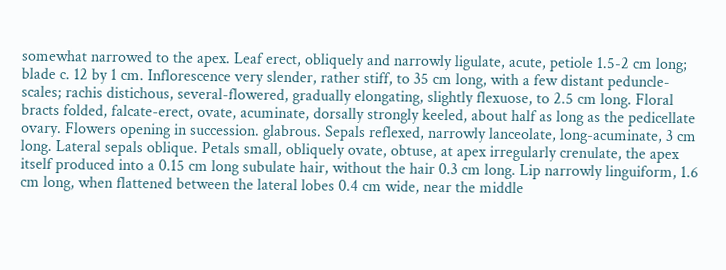somewhat narrowed to the apex. Leaf erect, obliquely and narrowly ligulate, acute, petiole 1.5-2 cm long; blade c. 12 by 1 cm. Inflorescence very slender, rather stiff, to 35 cm long, with a few distant peduncle-scales; rachis distichous, several-flowered, gradually elongating, slightly flexuose, to 2.5 cm long. Floral bracts folded, falcate-erect, ovate, acuminate, dorsally strongly keeled, about half as long as the pedicellate ovary. Flowers opening in succession. glabrous. Sepals reflexed, narrowly lanceolate, long-acuminate, 3 cm long. Lateral sepals oblique. Petals small, obliquely ovate, obtuse, at apex irregularly crenulate, the apex itself produced into a 0.15 cm long subulate hair, without the hair 0.3 cm long. Lip narrowly linguiform, 1.6 cm long, when flattened between the lateral lobes 0.4 cm wide, near the middle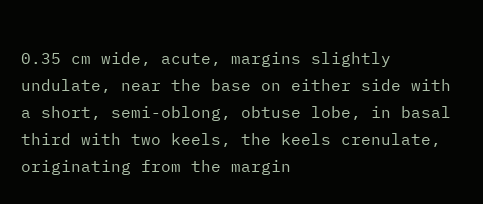0.35 cm wide, acute, margins slightly undulate, near the base on either side with a short, semi-oblong, obtuse lobe, in basal third with two keels, the keels crenulate, originating from the margin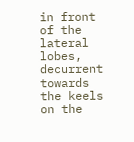in front of the lateral lobes, decurrent towards the keels on the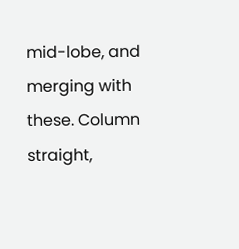mid-lobe, and merging with these. Column straight,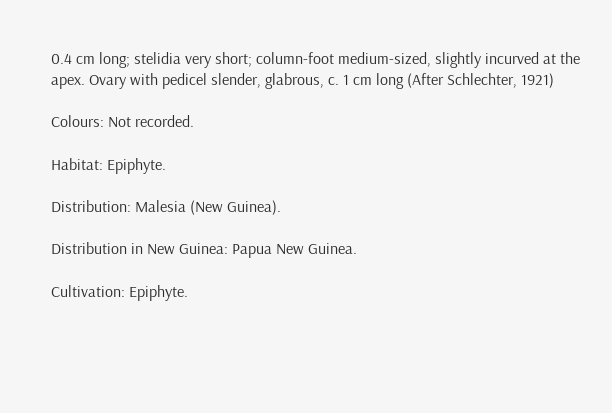0.4 cm long; stelidia very short; column-foot medium-sized, slightly incurved at the apex. Ovary with pedicel slender, glabrous, c. 1 cm long (After Schlechter, 1921)

Colours: Not recorded.

Habitat: Epiphyte.

Distribution: Malesia (New Guinea).

Distribution in New Guinea: Papua New Guinea.

Cultivation: Epiphyte.